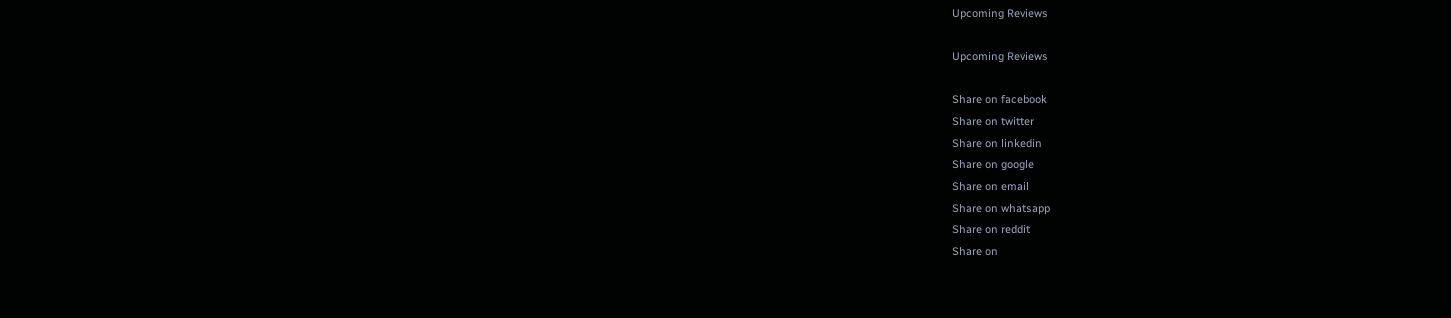Upcoming Reviews

Upcoming Reviews

Share on facebook
Share on twitter
Share on linkedin
Share on google
Share on email
Share on whatsapp
Share on reddit
Share on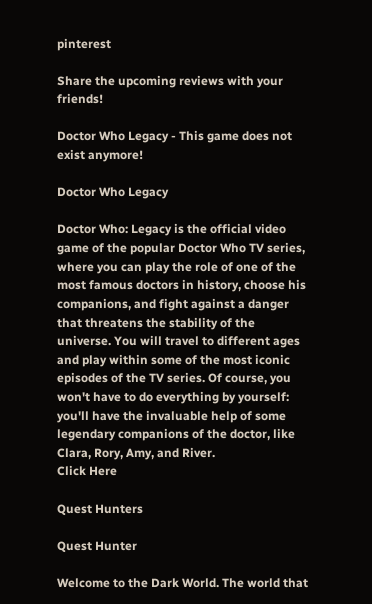pinterest

Share the upcoming reviews with your friends!

Doctor Who Legacy - This game does not exist anymore!

Doctor Who Legacy

Doctor Who: Legacy is the official video game of the popular Doctor Who TV series, where you can play the role of one of the most famous doctors in history, choose his companions, and fight against a danger that threatens the stability of the universe. You will travel to different ages and play within some of the most iconic episodes of the TV series. Of course, you won't have to do everything by yourself: you'll have the invaluable help of some legendary companions of the doctor, like Clara, Rory, Amy, and River.
Click Here

Quest Hunters

Quest Hunter

Welcome to the Dark World. The world that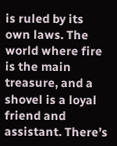is ruled by its own laws. The world where fire is the main treasure, and a shovel is a loyal friend and assistant. There’s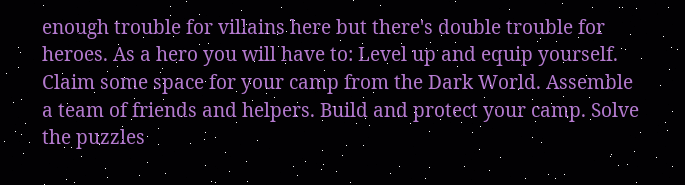enough trouble for villains here but there's double trouble for heroes. As a hero you will have to: Level up and equip yourself. Claim some space for your camp from the Dark World. Assemble a team of friends and helpers. Build and protect your camp. Solve the puzzles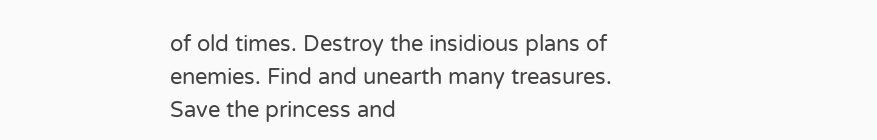of old times. Destroy the insidious plans of enemies. Find and unearth many treasures. Save the princess and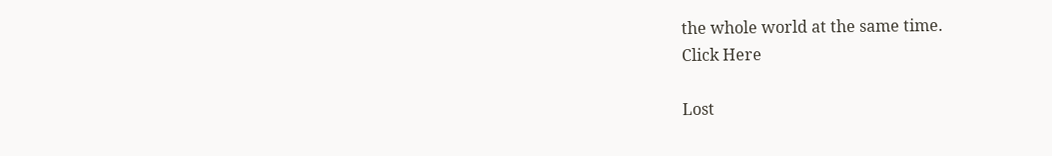the whole world at the same time.
Click Here

Lost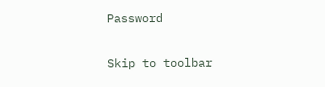Password

Skip to toolbar